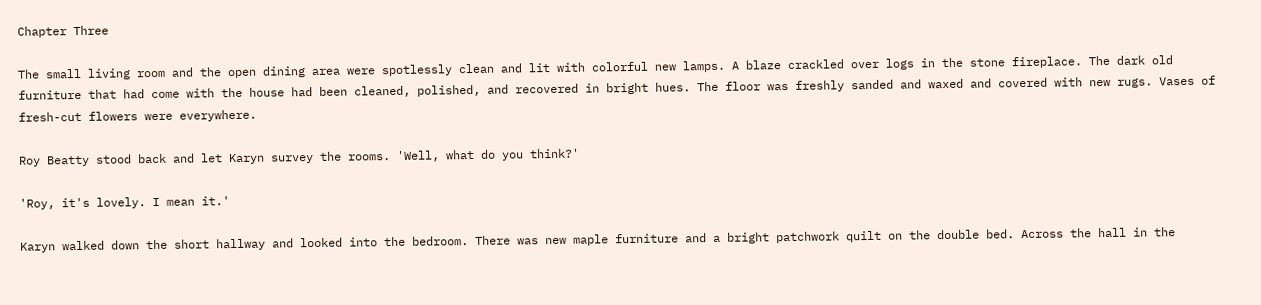Chapter Three

The small living room and the open dining area were spotlessly clean and lit with colorful new lamps. A blaze crackled over logs in the stone fireplace. The dark old furniture that had come with the house had been cleaned, polished, and recovered in bright hues. The floor was freshly sanded and waxed and covered with new rugs. Vases of fresh-cut flowers were everywhere.

Roy Beatty stood back and let Karyn survey the rooms. 'Well, what do you think?'

'Roy, it's lovely. I mean it.'

Karyn walked down the short hallway and looked into the bedroom. There was new maple furniture and a bright patchwork quilt on the double bed. Across the hall in the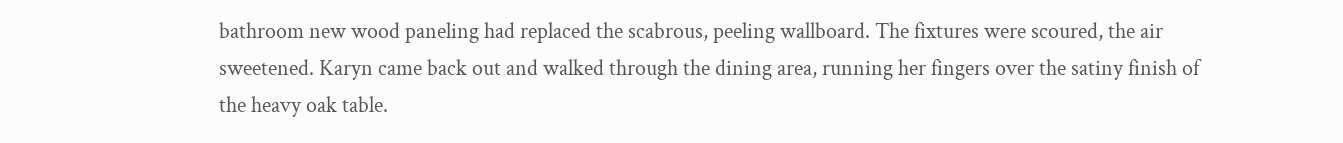bathroom new wood paneling had replaced the scabrous, peeling wallboard. The fixtures were scoured, the air sweetened. Karyn came back out and walked through the dining area, running her fingers over the satiny finish of the heavy oak table.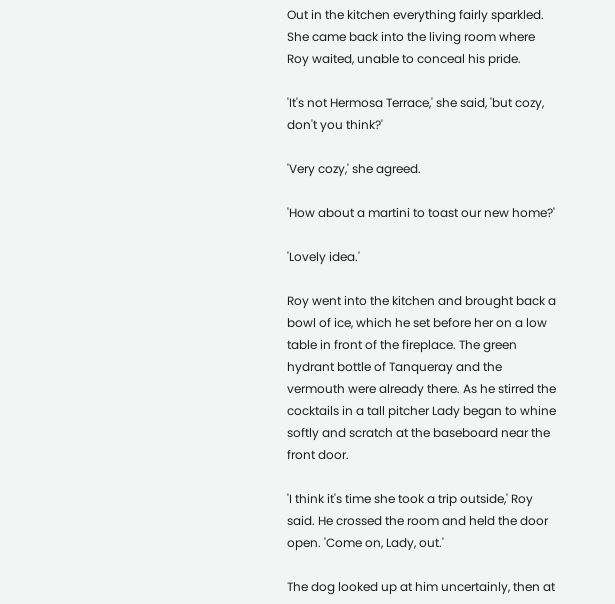Out in the kitchen everything fairly sparkled. She came back into the living room where Roy waited, unable to conceal his pride.

'It's not Hermosa Terrace,' she said, 'but cozy, don't you think?'

'Very cozy,' she agreed.

'How about a martini to toast our new home?'

'Lovely idea.'

Roy went into the kitchen and brought back a bowl of ice, which he set before her on a low table in front of the fireplace. The green hydrant bottle of Tanqueray and the vermouth were already there. As he stirred the cocktails in a tall pitcher Lady began to whine softly and scratch at the baseboard near the front door.

'I think it's time she took a trip outside,' Roy said. He crossed the room and held the door open. 'Come on, Lady, out.'

The dog looked up at him uncertainly, then at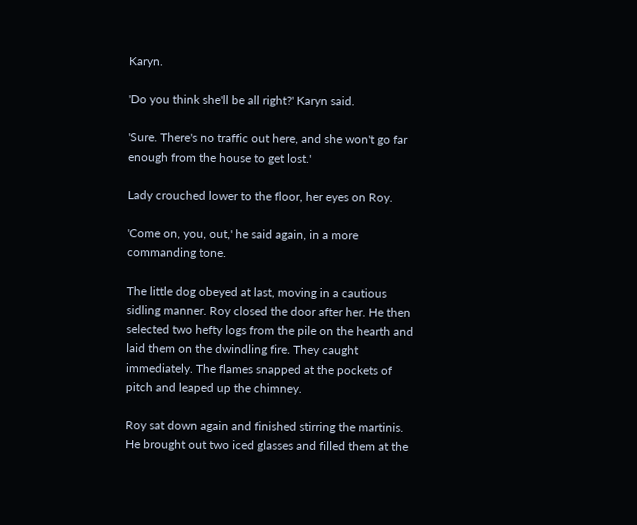Karyn.

'Do you think she'll be all right?' Karyn said.

'Sure. There's no traffic out here, and she won't go far enough from the house to get lost.'

Lady crouched lower to the floor, her eyes on Roy.

'Come on, you, out,' he said again, in a more commanding tone.

The little dog obeyed at last, moving in a cautious sidling manner. Roy closed the door after her. He then selected two hefty logs from the pile on the hearth and laid them on the dwindling fire. They caught immediately. The flames snapped at the pockets of pitch and leaped up the chimney.

Roy sat down again and finished stirring the martinis. He brought out two iced glasses and filled them at the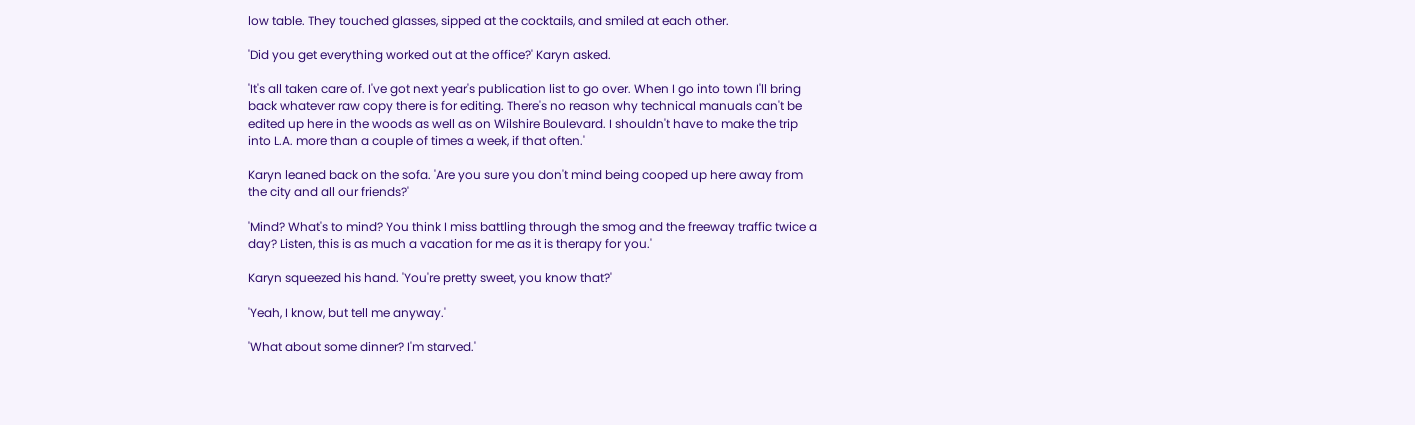low table. They touched glasses, sipped at the cocktails, and smiled at each other.

'Did you get everything worked out at the office?' Karyn asked.

'It's all taken care of. I've got next year's publication list to go over. When I go into town I'll bring back whatever raw copy there is for editing. There's no reason why technical manuals can't be edited up here in the woods as well as on Wilshire Boulevard. I shouldn't have to make the trip into L.A. more than a couple of times a week, if that often.'

Karyn leaned back on the sofa. 'Are you sure you don't mind being cooped up here away from the city and all our friends?'

'Mind? What's to mind? You think I miss battling through the smog and the freeway traffic twice a day? Listen, this is as much a vacation for me as it is therapy for you.'

Karyn squeezed his hand. 'You're pretty sweet, you know that?'

'Yeah, I know, but tell me anyway.'

'What about some dinner? I'm starved.'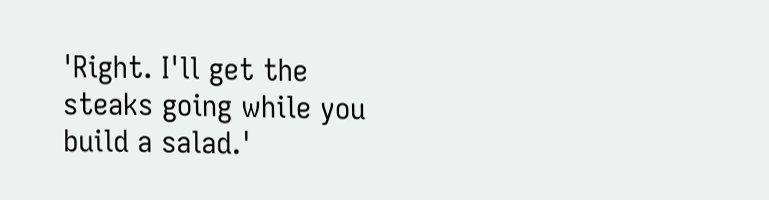'Right. I'll get the steaks going while you build a salad.'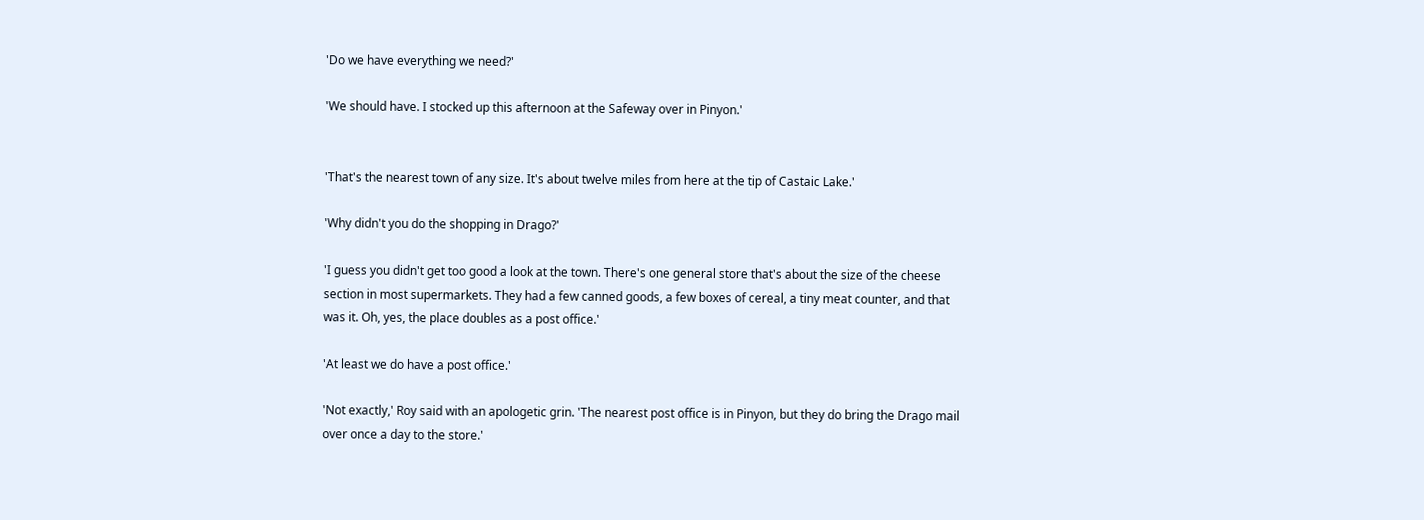'Do we have everything we need?'

'We should have. I stocked up this afternoon at the Safeway over in Pinyon.'


'That's the nearest town of any size. It's about twelve miles from here at the tip of Castaic Lake.'

'Why didn't you do the shopping in Drago?'

'I guess you didn't get too good a look at the town. There's one general store that's about the size of the cheese section in most supermarkets. They had a few canned goods, a few boxes of cereal, a tiny meat counter, and that was it. Oh, yes, the place doubles as a post office.'

'At least we do have a post office.'

'Not exactly,' Roy said with an apologetic grin. 'The nearest post office is in Pinyon, but they do bring the Drago mail over once a day to the store.'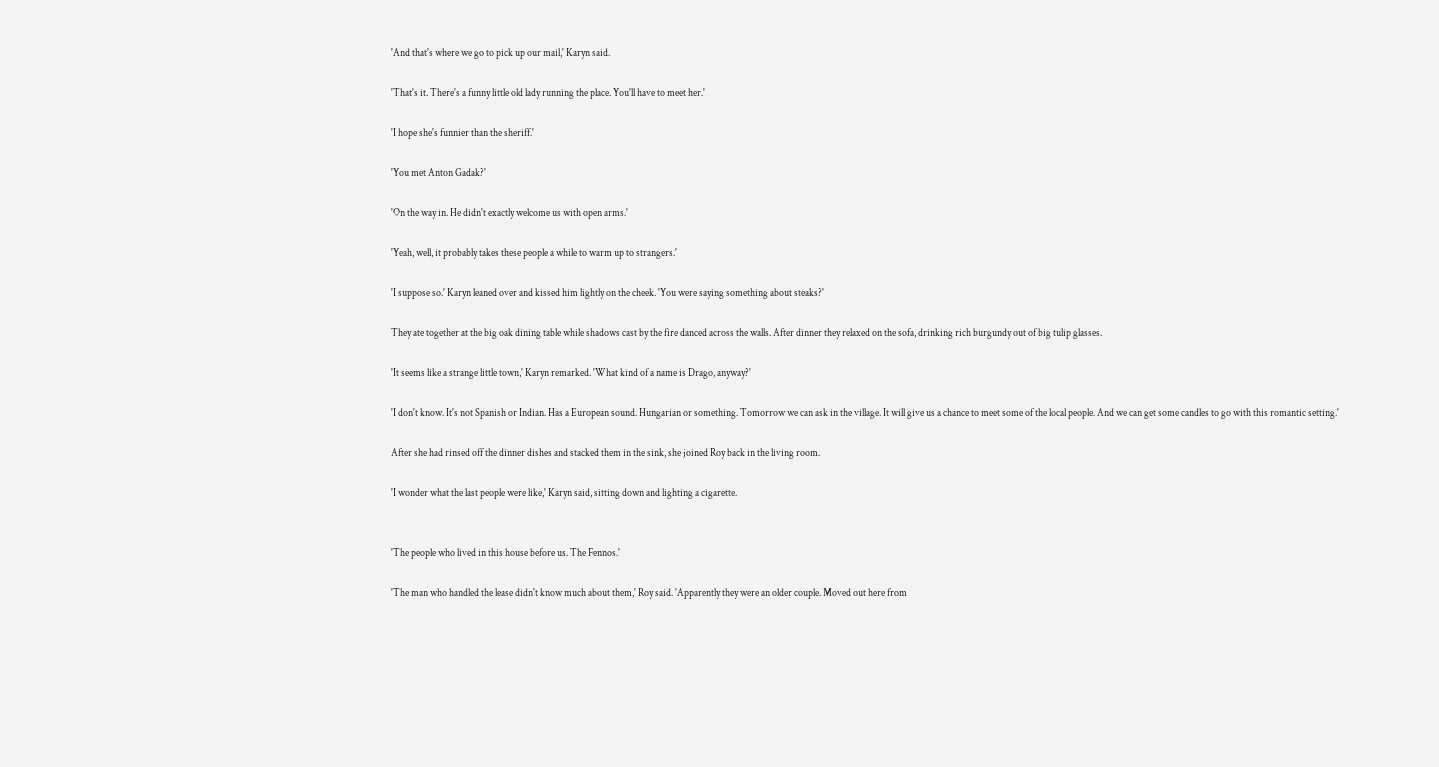'And that's where we go to pick up our mail,' Karyn said.

'That's it. There's a funny little old lady running the place. You'll have to meet her.'

'I hope she's funnier than the sheriff.'

'You met Anton Gadak?'

'On the way in. He didn't exactly welcome us with open arms.'

'Yeah, well, it probably takes these people a while to warm up to strangers.'

'I suppose so.' Karyn leaned over and kissed him lightly on the cheek. 'You were saying something about steaks?'

They ate together at the big oak dining table while shadows cast by the fire danced across the walls. After dinner they relaxed on the sofa, drinking rich burgundy out of big tulip glasses.

'It seems like a strange little town,' Karyn remarked. 'What kind of a name is Drago, anyway?'

'I don't know. It's not Spanish or Indian. Has a European sound. Hungarian or something. Tomorrow we can ask in the village. It will give us a chance to meet some of the local people. And we can get some candles to go with this romantic setting.'

After she had rinsed off the dinner dishes and stacked them in the sink, she joined Roy back in the living room.

'I wonder what the last people were like,' Karyn said, sitting down and lighting a cigarette.


'The people who lived in this house before us. The Fennos.'

'The man who handled the lease didn't know much about them,' Roy said. 'Apparently they were an older couple. Moved out here from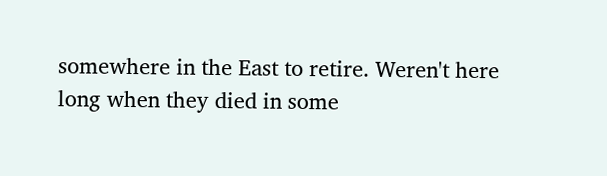somewhere in the East to retire. Weren't here long when they died in some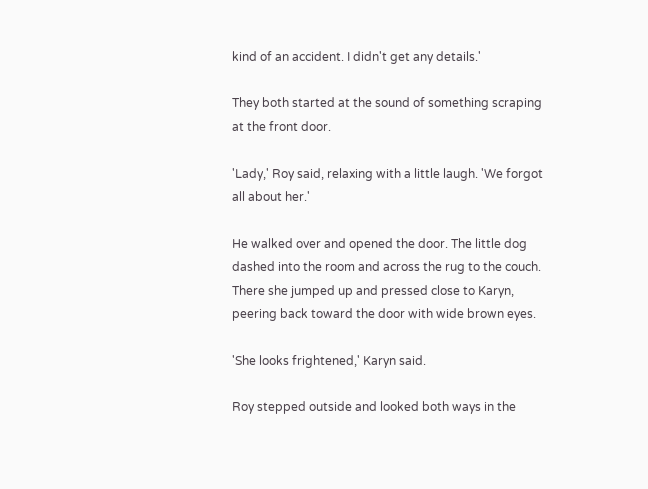kind of an accident. I didn't get any details.'

They both started at the sound of something scraping at the front door.

'Lady,' Roy said, relaxing with a little laugh. 'We forgot all about her.'

He walked over and opened the door. The little dog dashed into the room and across the rug to the couch. There she jumped up and pressed close to Karyn, peering back toward the door with wide brown eyes.

'She looks frightened,' Karyn said.

Roy stepped outside and looked both ways in the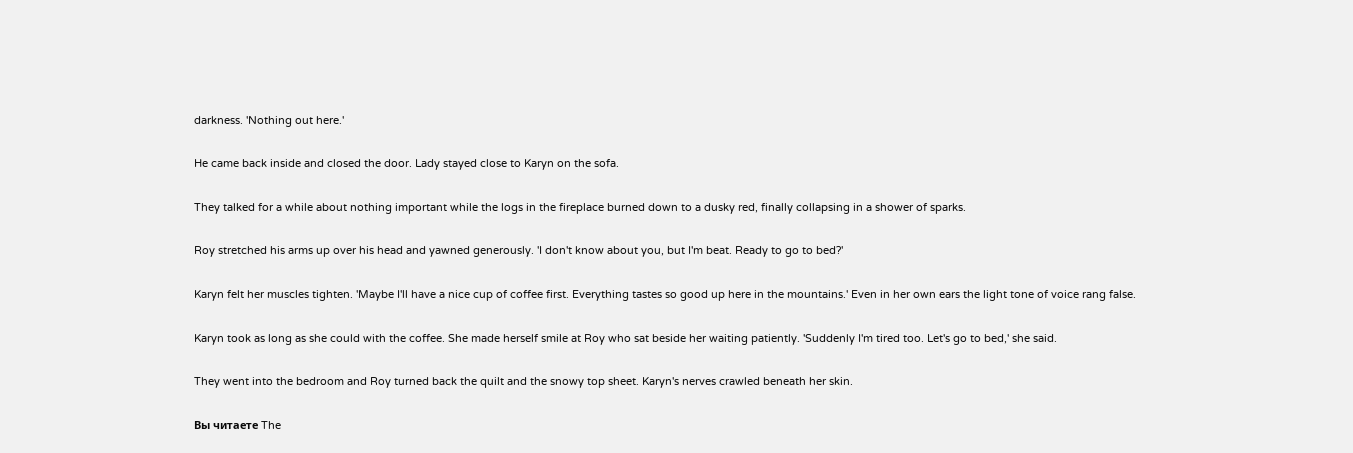darkness. 'Nothing out here.'

He came back inside and closed the door. Lady stayed close to Karyn on the sofa.

They talked for a while about nothing important while the logs in the fireplace burned down to a dusky red, finally collapsing in a shower of sparks.

Roy stretched his arms up over his head and yawned generously. 'I don't know about you, but I'm beat. Ready to go to bed?'

Karyn felt her muscles tighten. 'Maybe I'll have a nice cup of coffee first. Everything tastes so good up here in the mountains.' Even in her own ears the light tone of voice rang false.

Karyn took as long as she could with the coffee. She made herself smile at Roy who sat beside her waiting patiently. 'Suddenly I'm tired too. Let's go to bed,' she said.

They went into the bedroom and Roy turned back the quilt and the snowy top sheet. Karyn's nerves crawled beneath her skin.

Вы читаете The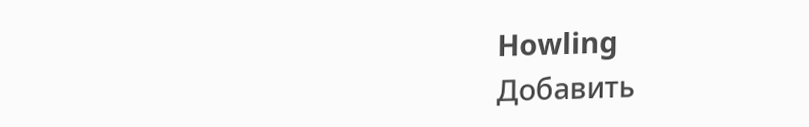Howling
Добавить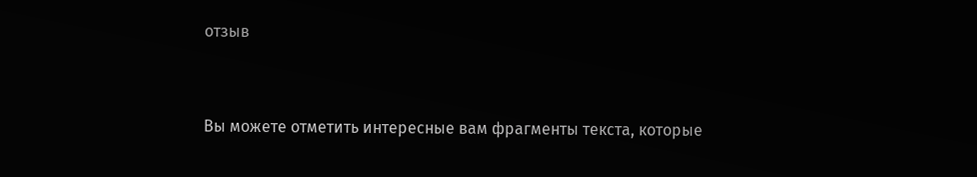отзыв


Вы можете отметить интересные вам фрагменты текста, которые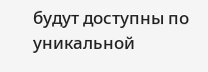будут доступны по уникальной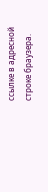ссылке в адресной строке браузера.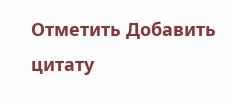Отметить Добавить цитату